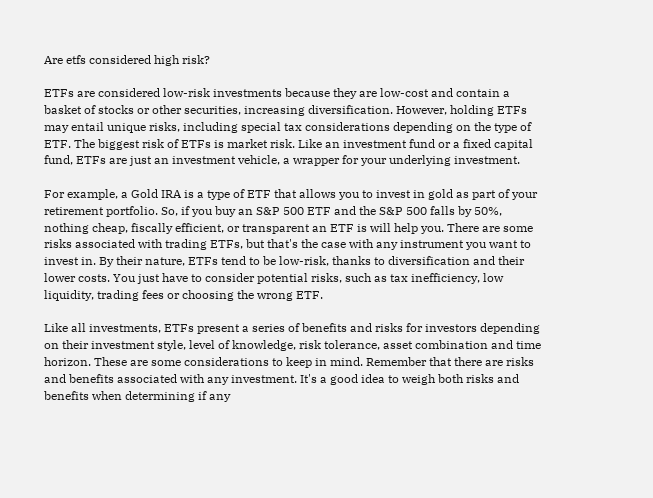Are etfs considered high risk?

ETFs are considered low-risk investments because they are low-cost and contain a basket of stocks or other securities, increasing diversification. However, holding ETFs may entail unique risks, including special tax considerations depending on the type of ETF. The biggest risk of ETFs is market risk. Like an investment fund or a fixed capital fund, ETFs are just an investment vehicle, a wrapper for your underlying investment.

For example, a Gold IRA is a type of ETF that allows you to invest in gold as part of your retirement portfolio. So, if you buy an S&P 500 ETF and the S&P 500 falls by 50%, nothing cheap, fiscally efficient, or transparent an ETF is will help you. There are some risks associated with trading ETFs, but that's the case with any instrument you want to invest in. By their nature, ETFs tend to be low-risk, thanks to diversification and their lower costs. You just have to consider potential risks, such as tax inefficiency, low liquidity, trading fees or choosing the wrong ETF.

Like all investments, ETFs present a series of benefits and risks for investors depending on their investment style, level of knowledge, risk tolerance, asset combination and time horizon. These are some considerations to keep in mind. Remember that there are risks and benefits associated with any investment. It's a good idea to weigh both risks and benefits when determining if any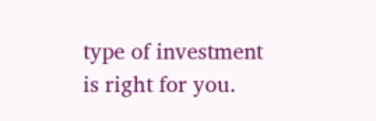type of investment is right for you.